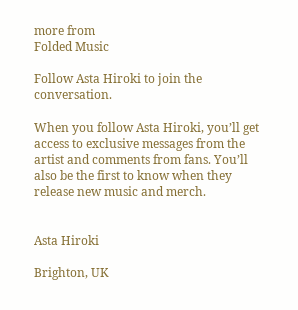more from
Folded Music

Follow Asta Hiroki to join the conversation.

When you follow Asta Hiroki, you’ll get access to exclusive messages from the artist and comments from fans. You’ll also be the first to know when they release new music and merch.


Asta Hiroki

Brighton, UK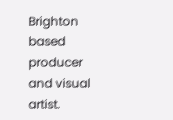Brighton based producer and visual artist.